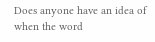Does anyone have an idea of when the word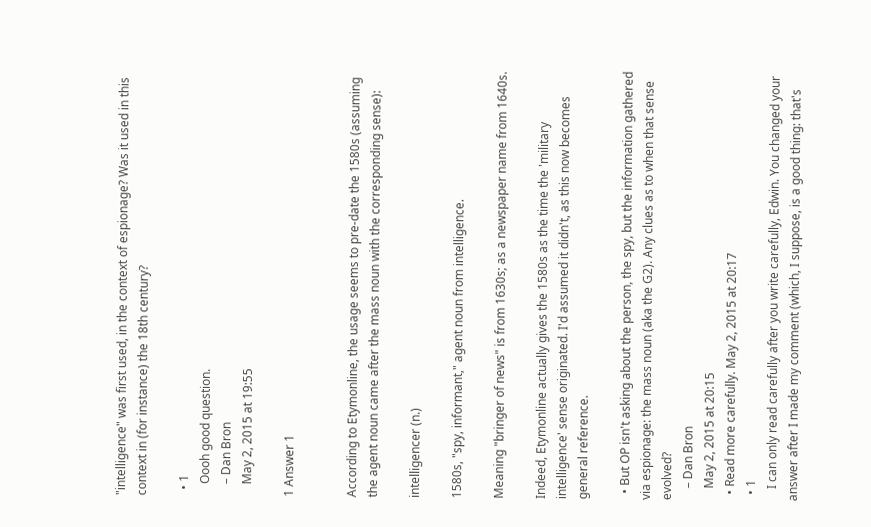"intelligence" was first used, in the context of espionage? Was it used in this context in (for instance) the 18th century?

  • 1
    Oooh good question.
    – Dan Bron
    May 2, 2015 at 19:55

1 Answer 1


According to Etymonline, the usage seems to pre-date the 1580s (assuming the agent noun came after the mass noun with the corresponding sense):

intelligencer (n.)

1580s, "spy, informant," agent noun from intelligence.

Meaning "bringer of news" is from 1630s; as a newspaper name from 1640s.

Indeed, Etymonline actually gives the 1580s as the time the 'military intelligence' sense originated. I'd assumed it didn't, as this now becomes general reference.

  • But OP isn't asking about the person, the spy, but the information gathered via espionage: the mass noun (aka the G2). Any clues as to when that sense evolved?
    – Dan Bron
    May 2, 2015 at 20:15
  • Read more carefully. May 2, 2015 at 20:17
  • 1
    I can only read carefully after you write carefully, Edwin. You changed your answer after I made my comment (which, I suppose, is a good thing: that's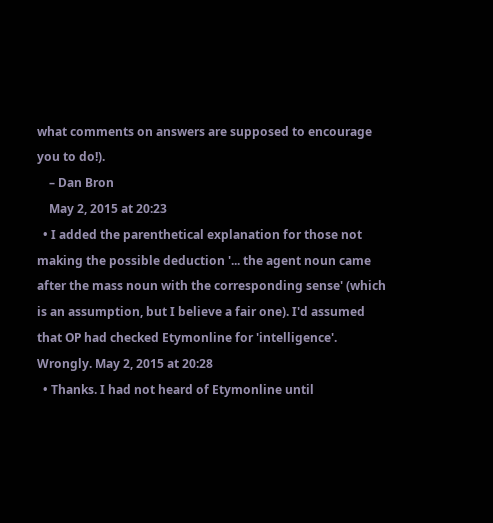what comments on answers are supposed to encourage you to do!).
    – Dan Bron
    May 2, 2015 at 20:23
  • I added the parenthetical explanation for those not making the possible deduction '... the agent noun came after the mass noun with the corresponding sense' (which is an assumption, but I believe a fair one). I'd assumed that OP had checked Etymonline for 'intelligence'. Wrongly. May 2, 2015 at 20:28
  • Thanks. I had not heard of Etymonline until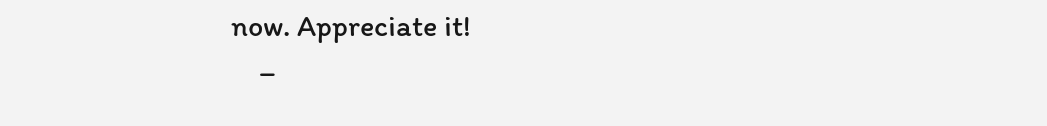now. Appreciate it!
    –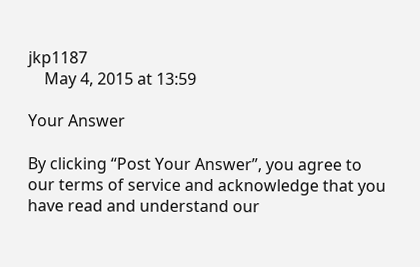jkp1187
    May 4, 2015 at 13:59

Your Answer

By clicking “Post Your Answer”, you agree to our terms of service and acknowledge that you have read and understand our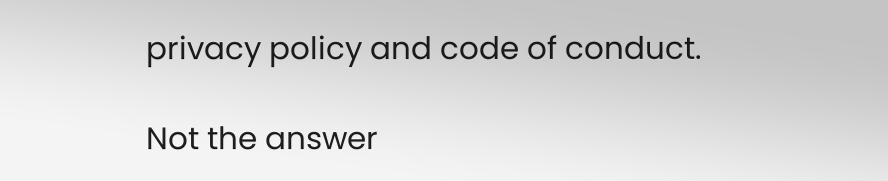privacy policy and code of conduct.

Not the answer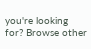you're looking for? Browse other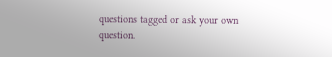questions tagged or ask your own question.